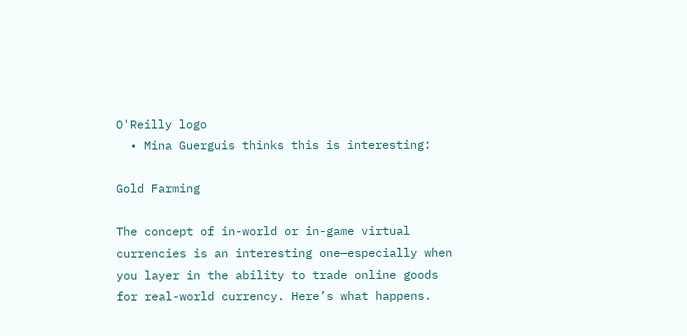O'Reilly logo
  • Mina Guerguis thinks this is interesting:

Gold Farming

The concept of in-world or in-game virtual currencies is an interesting one—especially when you layer in the ability to trade online goods for real-world currency. Here’s what happens.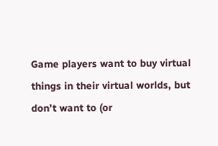Game players want to buy virtual things in their virtual worlds, but don’t want to (or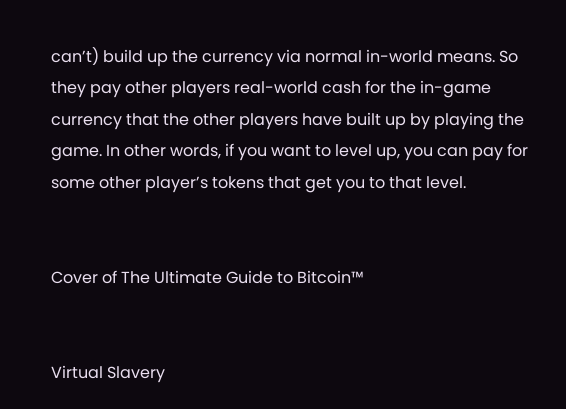can’t) build up the currency via normal in-world means. So they pay other players real-world cash for the in-game currency that the other players have built up by playing the game. In other words, if you want to level up, you can pay for some other player’s tokens that get you to that level.


Cover of The Ultimate Guide to Bitcoin™


Virtual Slavery